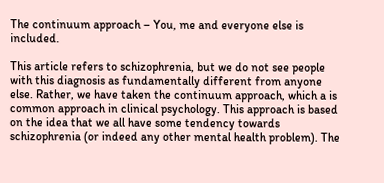The continuum approach – You, me and everyone else is included.

This article refers to schizophrenia, but we do not see people with this diagnosis as fundamentally different from anyone else. Rather, we have taken the continuum approach, which a is common approach in clinical psychology. This approach is based on the idea that we all have some tendency towards schizophrenia (or indeed any other mental health problem). The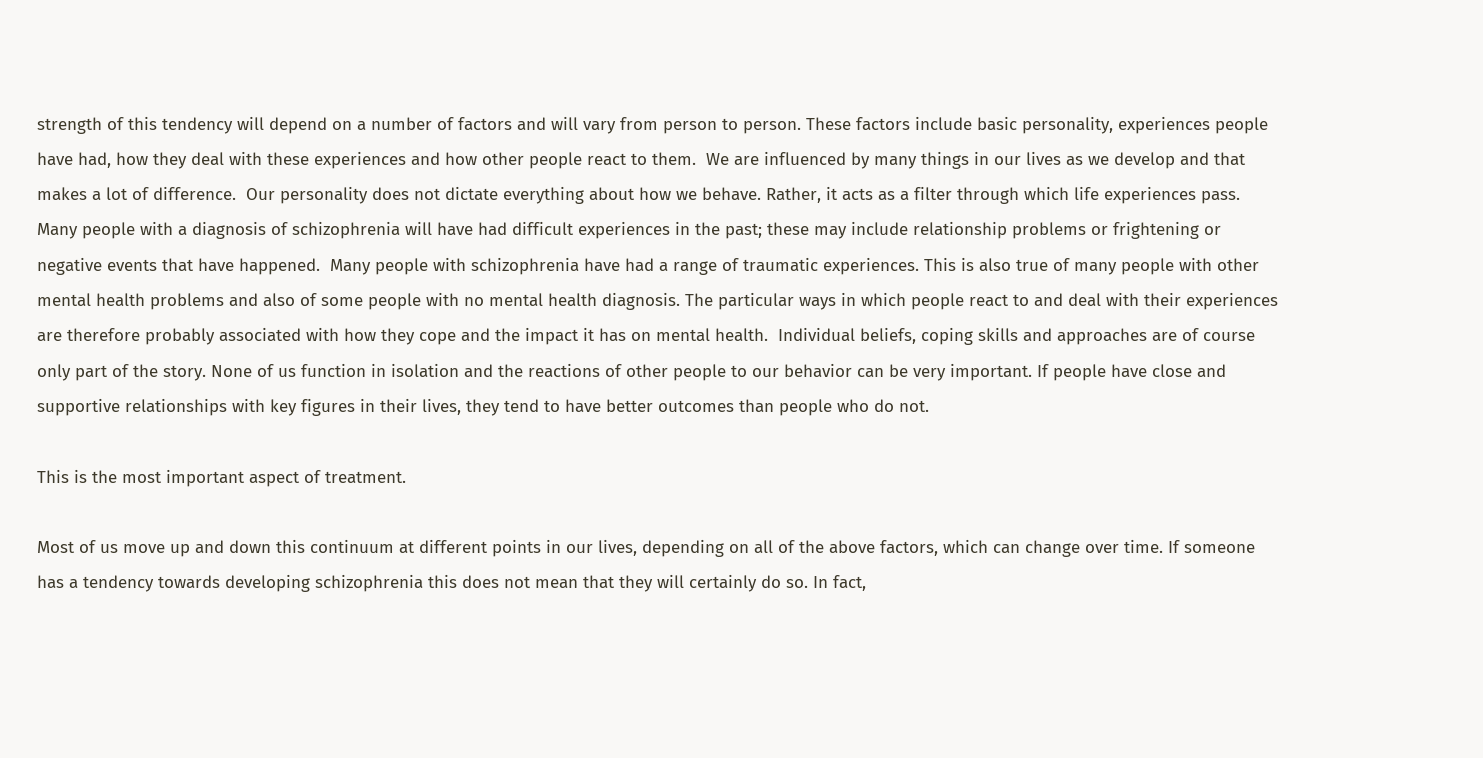strength of this tendency will depend on a number of factors and will vary from person to person. These factors include basic personality, experiences people have had, how they deal with these experiences and how other people react to them.  We are influenced by many things in our lives as we develop and that makes a lot of difference.  Our personality does not dictate everything about how we behave. Rather, it acts as a filter through which life experiences pass. Many people with a diagnosis of schizophrenia will have had difficult experiences in the past; these may include relationship problems or frightening or negative events that have happened.  Many people with schizophrenia have had a range of traumatic experiences. This is also true of many people with other mental health problems and also of some people with no mental health diagnosis. The particular ways in which people react to and deal with their experiences are therefore probably associated with how they cope and the impact it has on mental health.  Individual beliefs, coping skills and approaches are of course only part of the story. None of us function in isolation and the reactions of other people to our behavior can be very important. If people have close and supportive relationships with key figures in their lives, they tend to have better outcomes than people who do not.

This is the most important aspect of treatment.

Most of us move up and down this continuum at different points in our lives, depending on all of the above factors, which can change over time. If someone has a tendency towards developing schizophrenia this does not mean that they will certainly do so. In fact,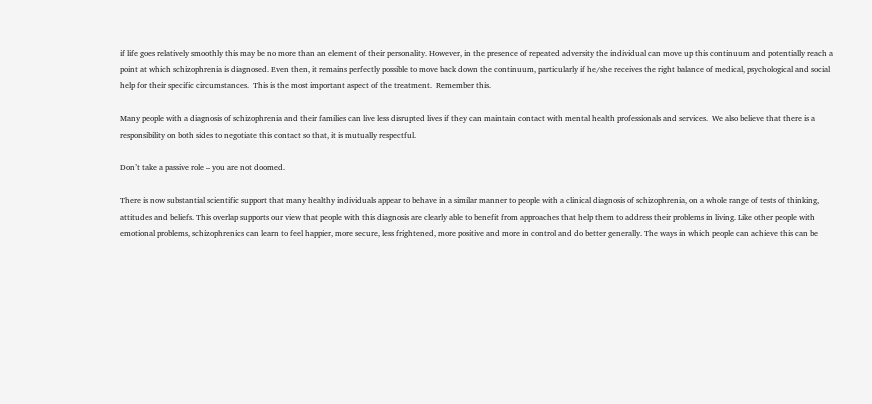if life goes relatively smoothly this may be no more than an element of their personality. However, in the presence of repeated adversity the individual can move up this continuum and potentially reach a point at which schizophrenia is diagnosed. Even then, it remains perfectly possible to move back down the continuum, particularly if he/she receives the right balance of medical, psychological and social help for their specific circumstances.  This is the most important aspect of the treatment.  Remember this.

Many people with a diagnosis of schizophrenia and their families can live less disrupted lives if they can maintain contact with mental health professionals and services.  We also believe that there is a responsibility on both sides to negotiate this contact so that, it is mutually respectful.

Don’t take a passive role – you are not doomed.

There is now substantial scientific support that many healthy individuals appear to behave in a similar manner to people with a clinical diagnosis of schizophrenia, on a whole range of tests of thinking, attitudes and beliefs. This overlap supports our view that people with this diagnosis are clearly able to benefit from approaches that help them to address their problems in living. Like other people with emotional problems, schizophrenics can learn to feel happier, more secure, less frightened, more positive and more in control and do better generally. The ways in which people can achieve this can be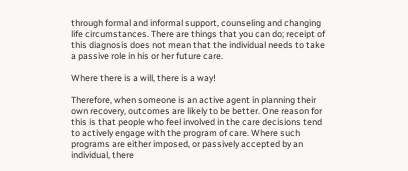through formal and informal support, counseling and changing life circumstances. There are things that you can do; receipt of this diagnosis does not mean that the individual needs to take a passive role in his or her future care.

Where there is a will, there is a way!

Therefore, when someone is an active agent in planning their own recovery, outcomes are likely to be better. One reason for this is that people who feel involved in the care decisions tend to actively engage with the program of care. Where such programs are either imposed, or passively accepted by an individual, there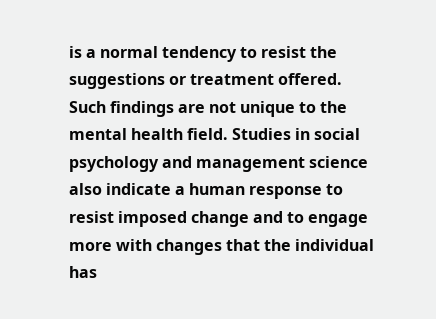is a normal tendency to resist the suggestions or treatment offered. Such findings are not unique to the mental health field. Studies in social psychology and management science also indicate a human response to resist imposed change and to engage more with changes that the individual has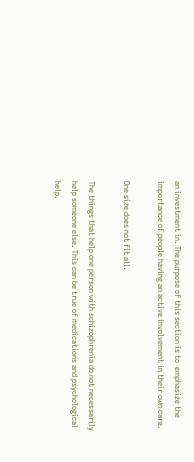an investment in. The purpose of this section is to  emphasize the importance of people having an active involvement in their own care.

One size does not fit all.

The things that help one person with schizophrenia do not necessarily help someone else. This can be true of medications and psychological help.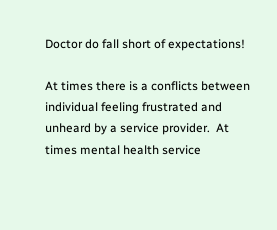Doctor do fall short of expectations!

At times there is a conflicts between individual feeling frustrated and unheard by a service provider.  At times mental health service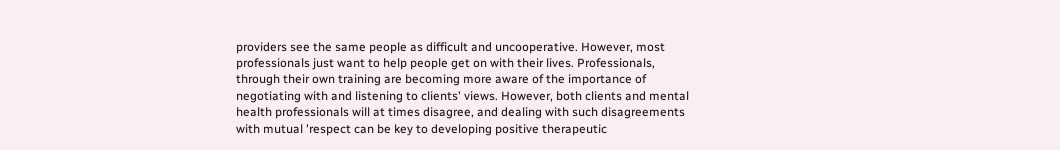providers see the same people as difficult and uncooperative. However, most professionals just want to help people get on with their lives. Professionals, through their own training are becoming more aware of the importance of negotiating with and listening to clients' views. However, both clients and mental health professionals will at times disagree, and dealing with such disagreements with mutual 'respect can be key to developing positive therapeutic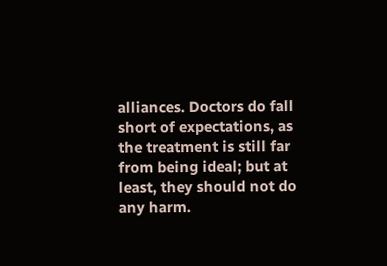alliances. Doctors do fall short of expectations, as the treatment is still far from being ideal; but at least, they should not do any harm.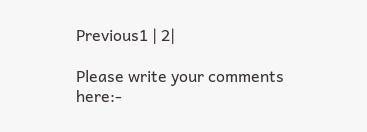Previous1 | 2|

Please write your comments here:-